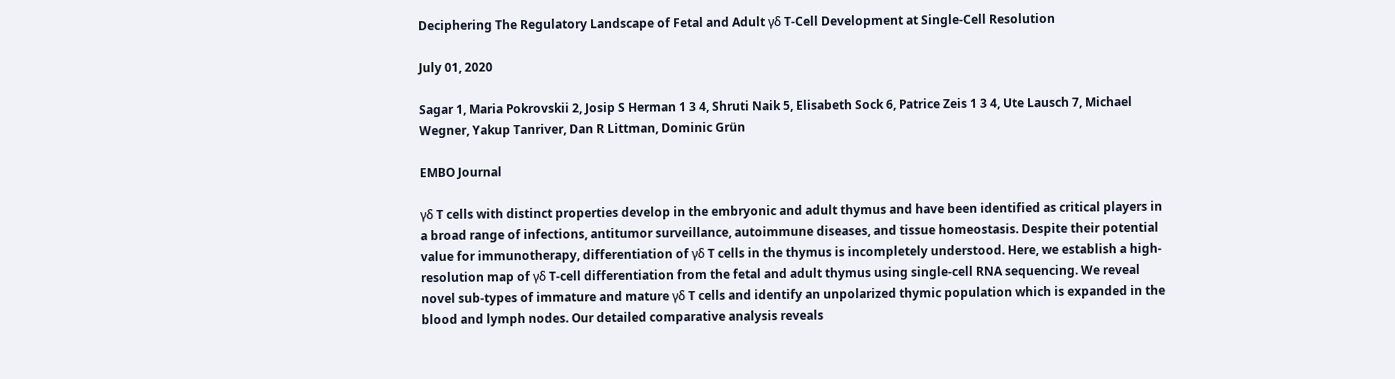Deciphering The Regulatory Landscape of Fetal and Adult γδ T-Cell Development at Single-Cell Resolution

July 01, 2020

Sagar 1, Maria Pokrovskii 2, Josip S Herman 1 3 4, Shruti Naik 5, Elisabeth Sock 6, Patrice Zeis 1 3 4, Ute Lausch 7, Michael Wegner, Yakup Tanriver, Dan R Littman, Dominic Grün

EMBO Journal

γδ T cells with distinct properties develop in the embryonic and adult thymus and have been identified as critical players in a broad range of infections, antitumor surveillance, autoimmune diseases, and tissue homeostasis. Despite their potential value for immunotherapy, differentiation of γδ T cells in the thymus is incompletely understood. Here, we establish a high-resolution map of γδ T-cell differentiation from the fetal and adult thymus using single-cell RNA sequencing. We reveal novel sub-types of immature and mature γδ T cells and identify an unpolarized thymic population which is expanded in the blood and lymph nodes. Our detailed comparative analysis reveals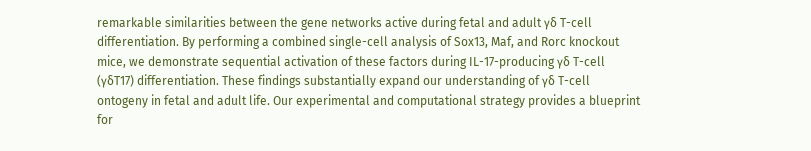remarkable similarities between the gene networks active during fetal and adult γδ T-cell differentiation. By performing a combined single-cell analysis of Sox13, Maf, and Rorc knockout mice, we demonstrate sequential activation of these factors during IL-17-producing γδ T-cell (γδT17) differentiation. These findings substantially expand our understanding of γδ T-cell ontogeny in fetal and adult life. Our experimental and computational strategy provides a blueprint for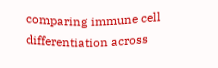comparing immune cell differentiation across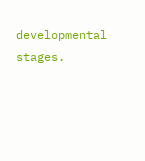developmental stages.